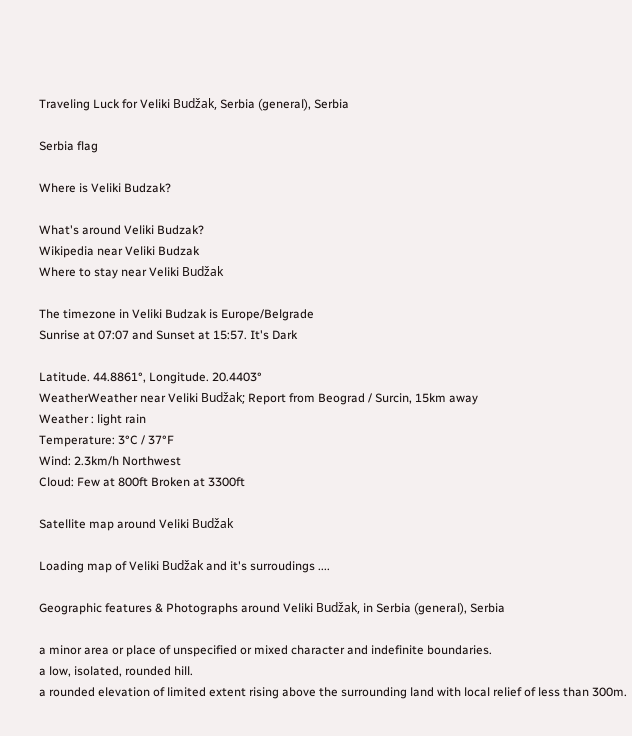Traveling Luck for Veliki Budžak, Serbia (general), Serbia

Serbia flag

Where is Veliki Budzak?

What's around Veliki Budzak?
Wikipedia near Veliki Budzak
Where to stay near Veliki Budžak

The timezone in Veliki Budzak is Europe/Belgrade
Sunrise at 07:07 and Sunset at 15:57. It's Dark

Latitude. 44.8861°, Longitude. 20.4403°
WeatherWeather near Veliki Budžak; Report from Beograd / Surcin, 15km away
Weather : light rain
Temperature: 3°C / 37°F
Wind: 2.3km/h Northwest
Cloud: Few at 800ft Broken at 3300ft

Satellite map around Veliki Budžak

Loading map of Veliki Budžak and it's surroudings ....

Geographic features & Photographs around Veliki Budžak, in Serbia (general), Serbia

a minor area or place of unspecified or mixed character and indefinite boundaries.
a low, isolated, rounded hill.
a rounded elevation of limited extent rising above the surrounding land with local relief of less than 300m.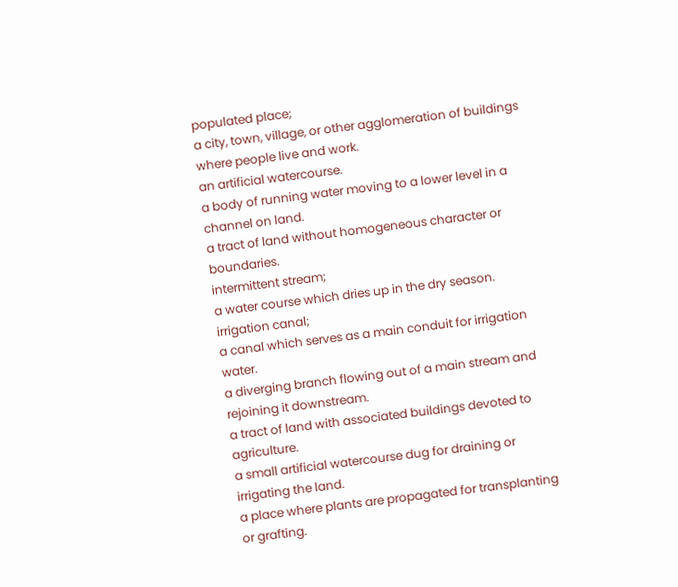populated place;
a city, town, village, or other agglomeration of buildings where people live and work.
an artificial watercourse.
a body of running water moving to a lower level in a channel on land.
a tract of land without homogeneous character or boundaries.
intermittent stream;
a water course which dries up in the dry season.
irrigation canal;
a canal which serves as a main conduit for irrigation water.
a diverging branch flowing out of a main stream and rejoining it downstream.
a tract of land with associated buildings devoted to agriculture.
a small artificial watercourse dug for draining or irrigating the land.
a place where plants are propagated for transplanting or grafting.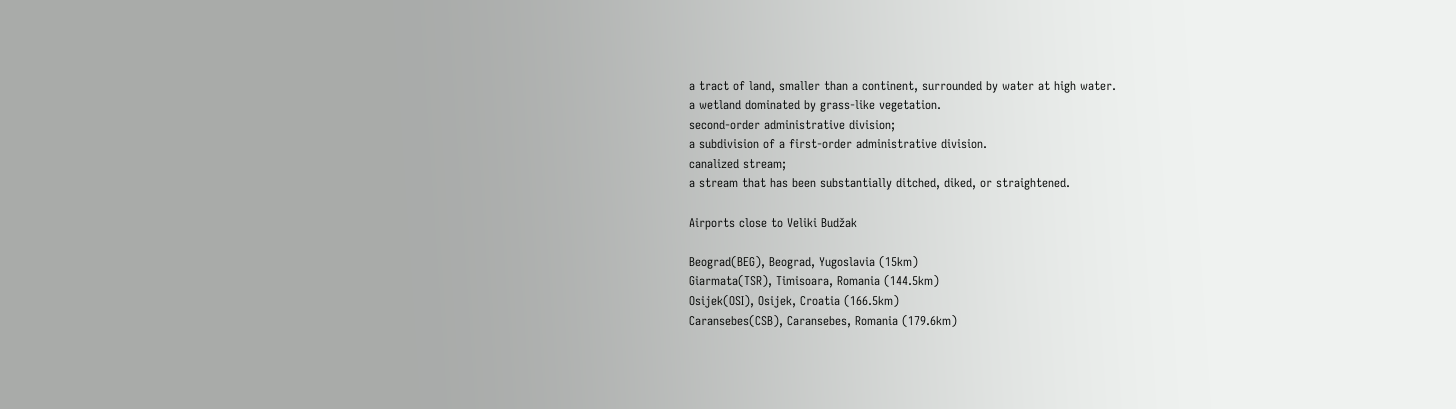a tract of land, smaller than a continent, surrounded by water at high water.
a wetland dominated by grass-like vegetation.
second-order administrative division;
a subdivision of a first-order administrative division.
canalized stream;
a stream that has been substantially ditched, diked, or straightened.

Airports close to Veliki Budžak

Beograd(BEG), Beograd, Yugoslavia (15km)
Giarmata(TSR), Timisoara, Romania (144.5km)
Osijek(OSI), Osijek, Croatia (166.5km)
Caransebes(CSB), Caransebes, Romania (179.6km)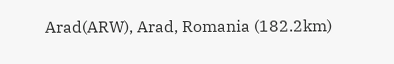Arad(ARW), Arad, Romania (182.2km)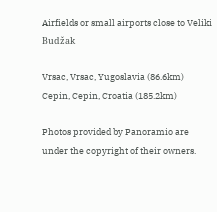Airfields or small airports close to Veliki Budžak

Vrsac, Vrsac, Yugoslavia (86.6km)
Cepin, Cepin, Croatia (185.2km)

Photos provided by Panoramio are under the copyright of their owners.